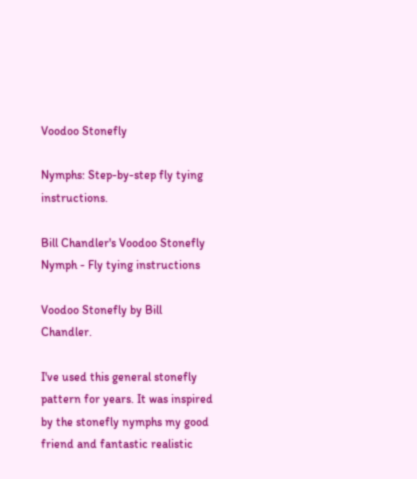Voodoo Stonefly

Nymphs: Step-by-step fly tying instructions.

Bill Chandler's Voodoo Stonefly Nymph - Fly tying instructions

Voodoo Stonefly by Bill Chandler.

I've used this general stonefly pattern for years. It was inspired by the stonefly nymphs my good friend and fantastic realistic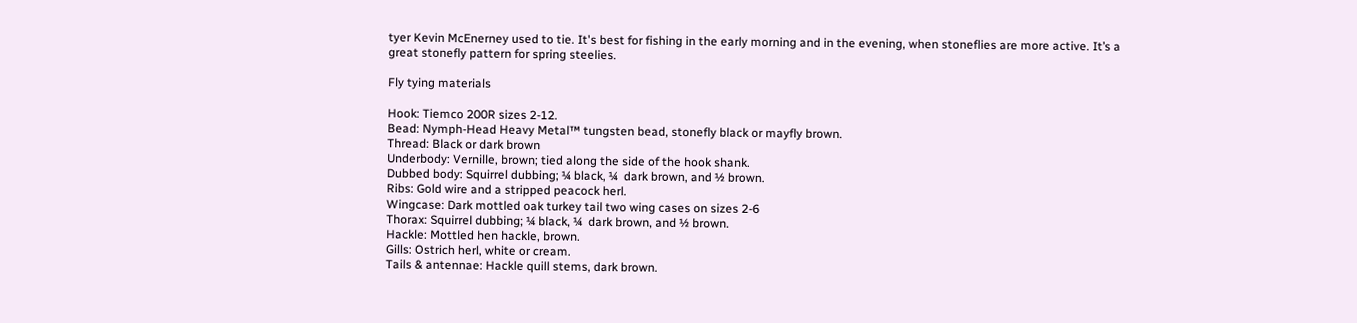tyer Kevin McEnerney used to tie. It's best for fishing in the early morning and in the evening, when stoneflies are more active. It’s a great stonefly pattern for spring steelies.

Fly tying materials

Hook: Tiemco 200R sizes 2-12.
Bead: Nymph-Head Heavy Metal™ tungsten bead, stonefly black or mayfly brown.
Thread: Black or dark brown
Underbody: Vernille, brown; tied along the side of the hook shank.
Dubbed body: Squirrel dubbing; ¼ black, ¼  dark brown, and ½ brown.
Ribs: Gold wire and a stripped peacock herl.
Wingcase: Dark mottled oak turkey tail two wing cases on sizes 2-6
Thorax: Squirrel dubbing; ¼ black, ¼  dark brown, and ½ brown.
Hackle: Mottled hen hackle, brown.
Gills: Ostrich herl, white or cream.
Tails & antennae: Hackle quill stems, dark brown.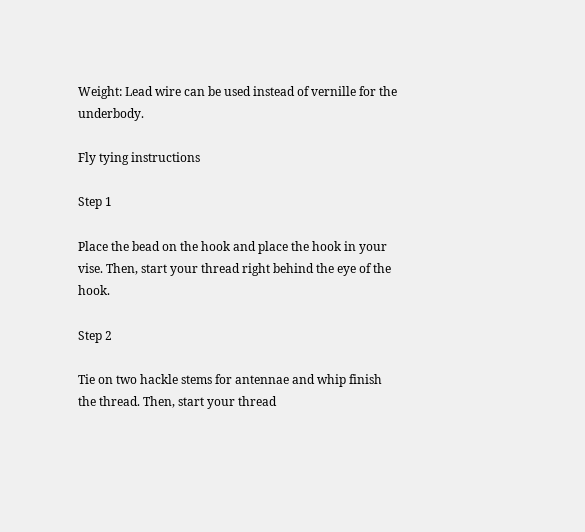Weight: Lead wire can be used instead of vernille for the underbody.

Fly tying instructions

Step 1

Place the bead on the hook and place the hook in your vise. Then, start your thread right behind the eye of the hook.

Step 2

Tie on two hackle stems for antennae and whip finish the thread. Then, start your thread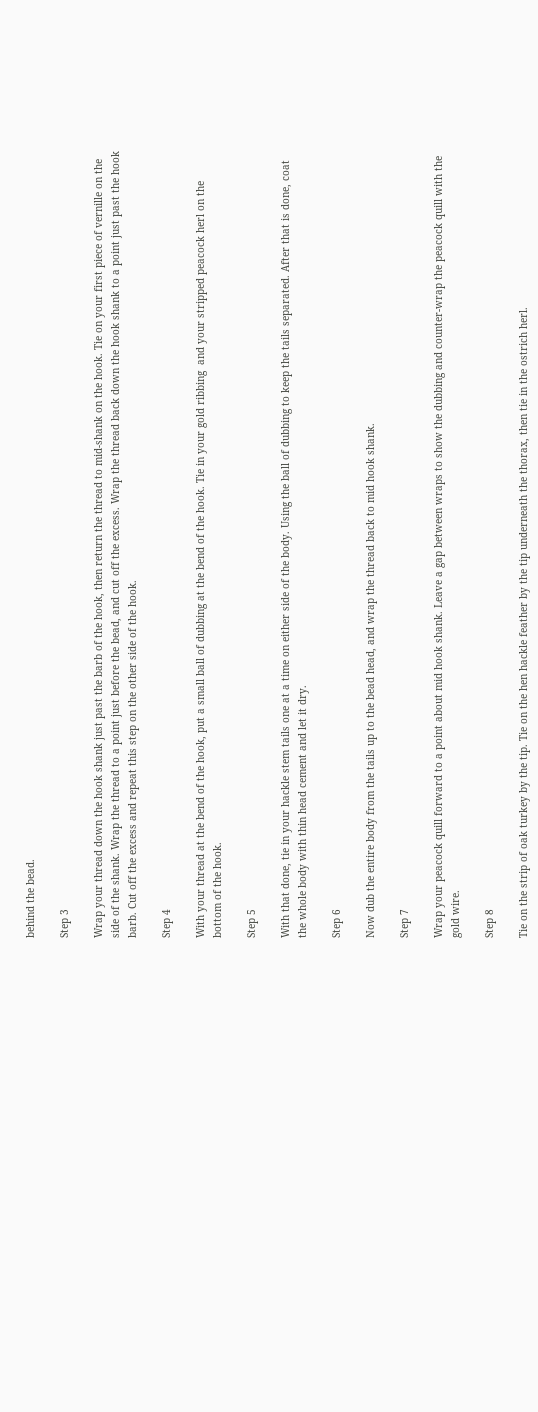behind the bead.

Step 3

Wrap your thread down the hook shank just past the barb of the hook, then return the thread to mid-shank on the hook. Tie on your first piece of vernille on the side of the shank. Wrap the thread to a point just before the bead, and cut off the excess. Wrap the thread back down the hook shank to a point just past the hook barb. Cut off the excess and repeat this step on the other side of the hook.

Step 4

With your thread at the bend of the hook, put a small ball of dubbing at the bend of the hook. Tie in your gold ribbing  and your stripped peacock herl on the bottom of the hook.

Step 5

With that done, tie in your hackle stem tails one at a time on either side of the body. Using the ball of dubbing to keep the tails separated. After that is done, coat the whole body with thin head cement and let it dry.

Step 6

Now dub the entire body from the tails up to the bead head, and wrap the thread back to mid hook shank.

Step 7

Wrap your peacock quill forward to a point about mid hook shank. Leave a gap between wraps to show the dubbing and counter-wrap the peacock quill with the gold wire.

Step 8

Tie on the strip of oak turkey by the tip. Tie on the hen hackle feather by the tip underneath the thorax, then tie in the ostrich herl.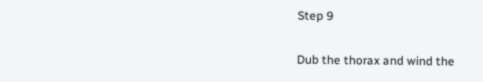Step 9

Dub the thorax and wind the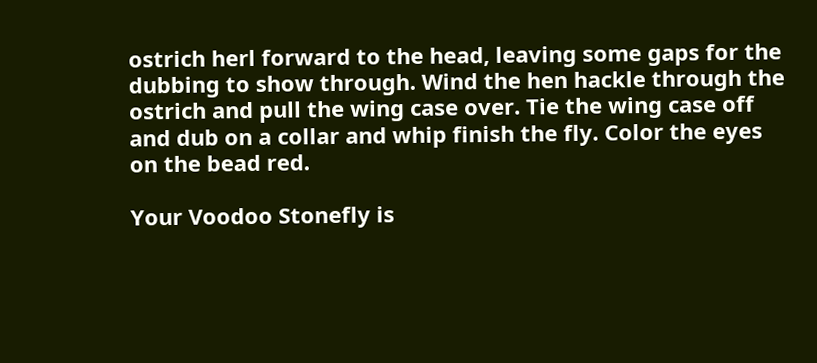ostrich herl forward to the head, leaving some gaps for the dubbing to show through. Wind the hen hackle through the ostrich and pull the wing case over. Tie the wing case off and dub on a collar and whip finish the fly. Color the eyes on the bead red.

Your Voodoo Stonefly is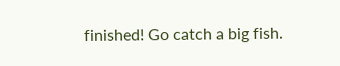finished! Go catch a big fish.